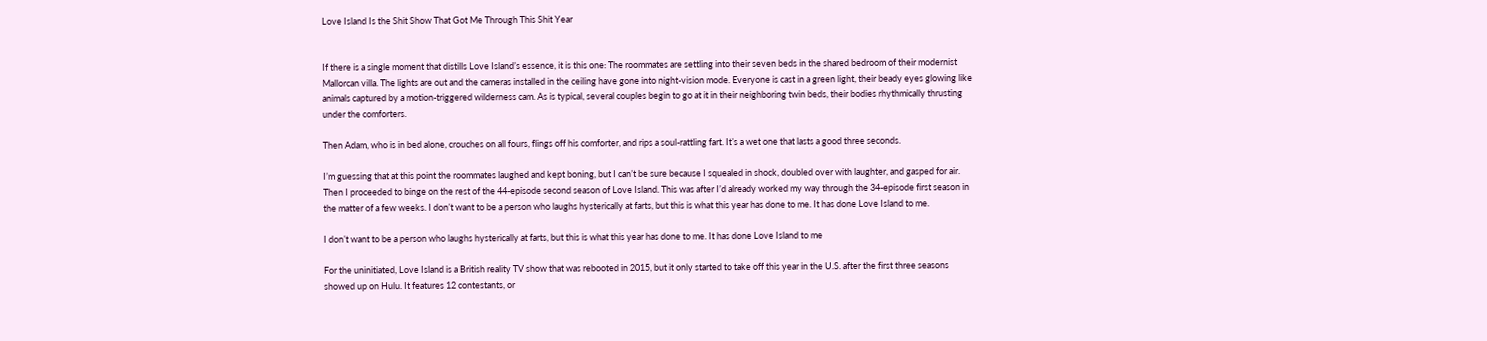Love Island Is the Shit Show That Got Me Through This Shit Year


If there is a single moment that distills Love Island’s essence, it is this one: The roommates are settling into their seven beds in the shared bedroom of their modernist Mallorcan villa. The lights are out and the cameras installed in the ceiling have gone into night-vision mode. Everyone is cast in a green light, their beady eyes glowing like animals captured by a motion-triggered wilderness cam. As is typical, several couples begin to go at it in their neighboring twin beds, their bodies rhythmically thrusting under the comforters.

Then Adam, who is in bed alone, crouches on all fours, flings off his comforter, and rips a soul-rattling fart. It’s a wet one that lasts a good three seconds.

I’m guessing that at this point the roommates laughed and kept boning, but I can’t be sure because I squealed in shock, doubled over with laughter, and gasped for air. Then I proceeded to binge on the rest of the 44-episode second season of Love Island. This was after I’d already worked my way through the 34-episode first season in the matter of a few weeks. I don’t want to be a person who laughs hysterically at farts, but this is what this year has done to me. It has done Love Island to me.

I don’t want to be a person who laughs hysterically at farts, but this is what this year has done to me. It has done Love Island to me

For the uninitiated, Love Island is a British reality TV show that was rebooted in 2015, but it only started to take off this year in the U.S. after the first three seasons showed up on Hulu. It features 12 contestants, or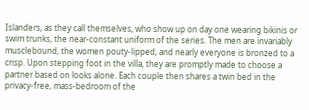Islanders, as they call themselves, who show up on day one wearing bikinis or swim trunks, the near-constant uniform of the series. The men are invariably musclebound, the women pouty-lipped, and nearly everyone is bronzed to a crisp. Upon stepping foot in the villa, they are promptly made to choose a partner based on looks alone. Each couple then shares a twin bed in the privacy-free, mass-bedroom of the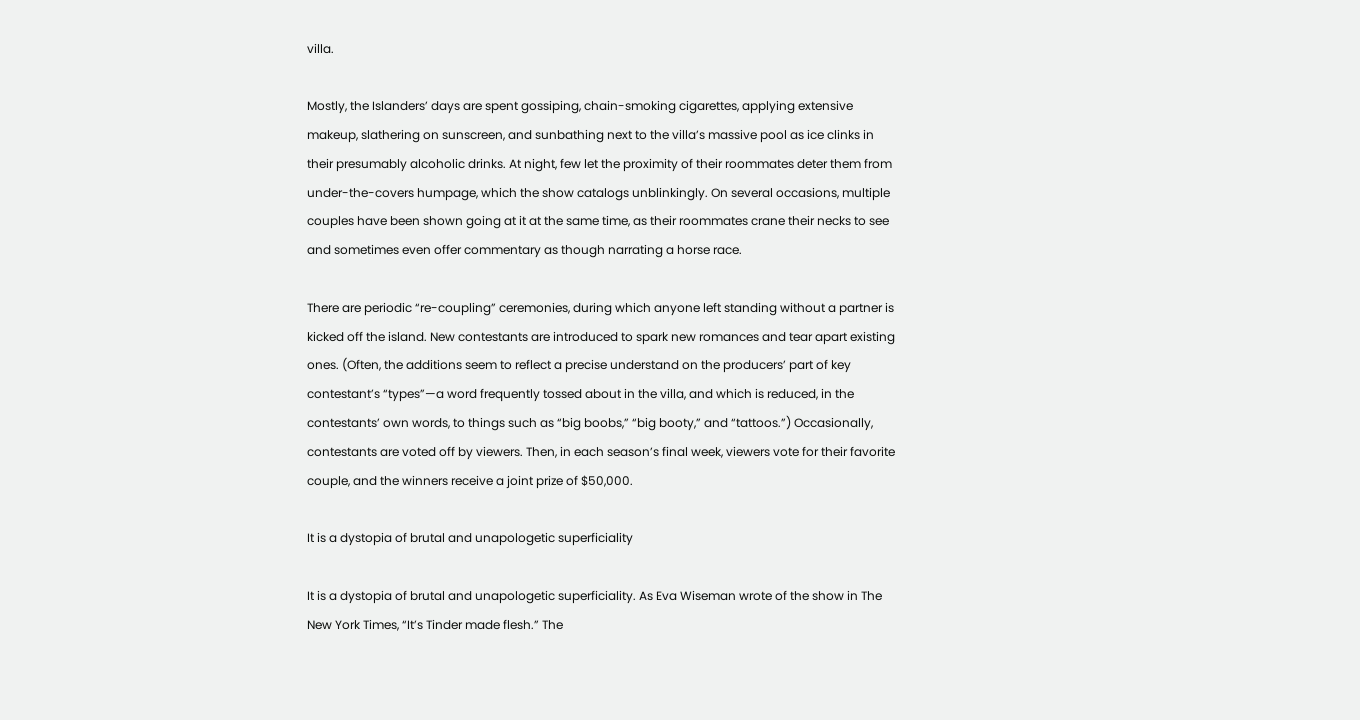villa.

Mostly, the Islanders’ days are spent gossiping, chain-smoking cigarettes, applying extensive makeup, slathering on sunscreen, and sunbathing next to the villa’s massive pool as ice clinks in their presumably alcoholic drinks. At night, few let the proximity of their roommates deter them from under-the-covers humpage, which the show catalogs unblinkingly. On several occasions, multiple couples have been shown going at it at the same time, as their roommates crane their necks to see and sometimes even offer commentary as though narrating a horse race.

There are periodic “re-coupling” ceremonies, during which anyone left standing without a partner is kicked off the island. New contestants are introduced to spark new romances and tear apart existing ones. (Often, the additions seem to reflect a precise understand on the producers’ part of key contestant’s “types”—a word frequently tossed about in the villa, and which is reduced, in the contestants’ own words, to things such as “big boobs,” “big booty,” and “tattoos.”) Occasionally, contestants are voted off by viewers. Then, in each season’s final week, viewers vote for their favorite couple, and the winners receive a joint prize of $50,000.

It is a dystopia of brutal and unapologetic superficiality

It is a dystopia of brutal and unapologetic superficiality. As Eva Wiseman wrote of the show in The New York Times, “It’s Tinder made flesh.” The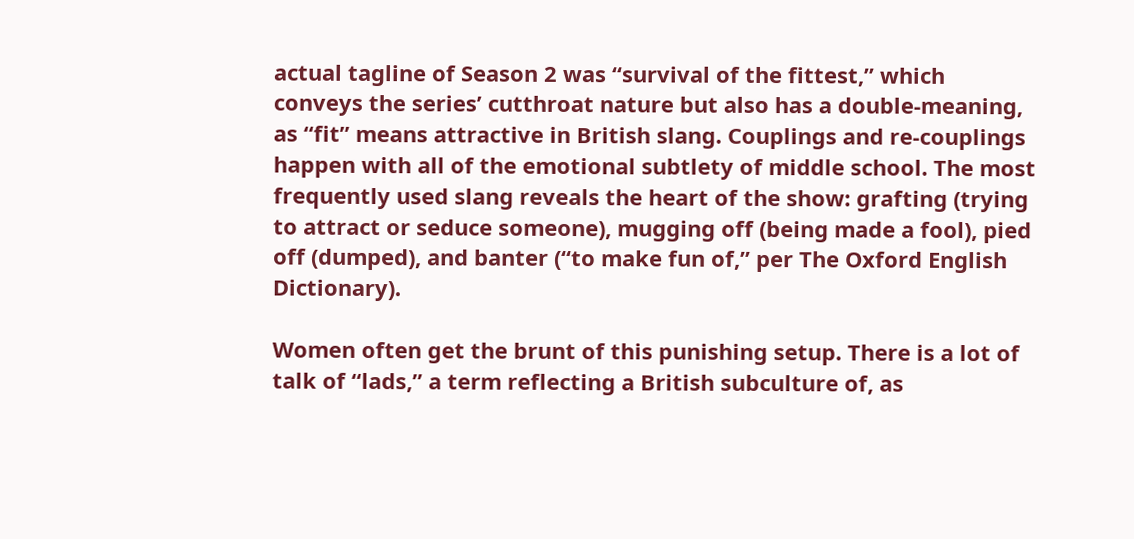actual tagline of Season 2 was “survival of the fittest,” which conveys the series’ cutthroat nature but also has a double-meaning, as “fit” means attractive in British slang. Couplings and re-couplings happen with all of the emotional subtlety of middle school. The most frequently used slang reveals the heart of the show: grafting (trying to attract or seduce someone), mugging off (being made a fool), pied off (dumped), and banter (“to make fun of,” per The Oxford English Dictionary).

Women often get the brunt of this punishing setup. There is a lot of talk of “lads,” a term reflecting a British subculture of, as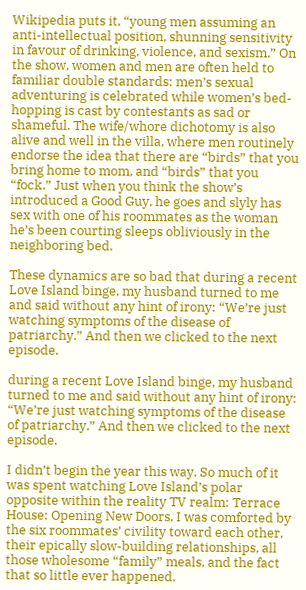Wikipedia puts it, “young men assuming an anti-intellectual position, shunning sensitivity in favour of drinking, violence, and sexism.” On the show, women and men are often held to familiar double standards: men’s sexual adventuring is celebrated while women’s bed-hopping is cast by contestants as sad or shameful. The wife/whore dichotomy is also alive and well in the villa, where men routinely endorse the idea that there are “birds” that you bring home to mom, and “birds” that you “fock.” Just when you think the show’s introduced a Good Guy, he goes and slyly has sex with one of his roommates as the woman he’s been courting sleeps obliviously in the neighboring bed.

These dynamics are so bad that during a recent Love Island binge, my husband turned to me and said without any hint of irony: “We’re just watching symptoms of the disease of patriarchy.” And then we clicked to the next episode.

during a recent Love Island binge, my husband turned to me and said without any hint of irony: “We’re just watching symptoms of the disease of patriarchy.” And then we clicked to the next episode.

I didn’t begin the year this way. So much of it was spent watching Love Island’s polar opposite within the reality TV realm: Terrace House: Opening New Doors. I was comforted by the six roommates’ civility toward each other, their epically slow-building relationships, all those wholesome “family” meals, and the fact that so little ever happened.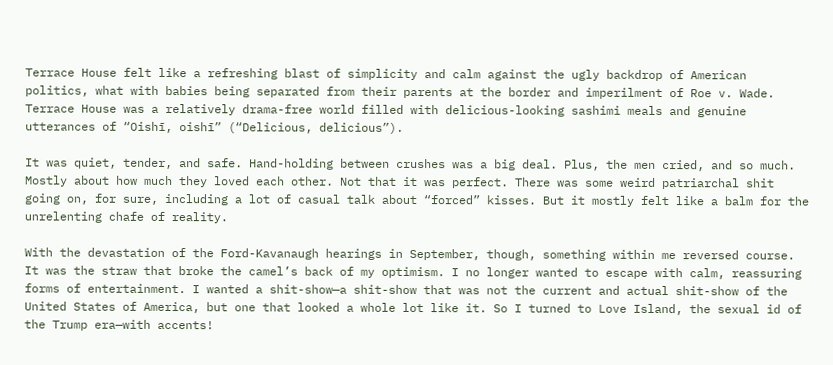Terrace House felt like a refreshing blast of simplicity and calm against the ugly backdrop of American politics, what with babies being separated from their parents at the border and imperilment of Roe v. Wade. Terrace House was a relatively drama-free world filled with delicious-looking sashimi meals and genuine utterances of “Oishī, oishī” (“Delicious, delicious”).

It was quiet, tender, and safe. Hand-holding between crushes was a big deal. Plus, the men cried, and so much. Mostly about how much they loved each other. Not that it was perfect. There was some weird patriarchal shit going on, for sure, including a lot of casual talk about “forced” kisses. But it mostly felt like a balm for the unrelenting chafe of reality.

With the devastation of the Ford-Kavanaugh hearings in September, though, something within me reversed course. It was the straw that broke the camel’s back of my optimism. I no longer wanted to escape with calm, reassuring forms of entertainment. I wanted a shit-show—a shit-show that was not the current and actual shit-show of the United States of America, but one that looked a whole lot like it. So I turned to Love Island, the sexual id of the Trump era—with accents!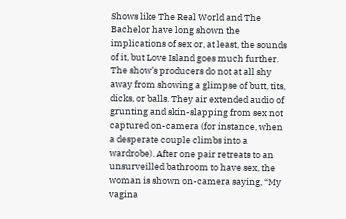Shows like The Real World and The Bachelor have long shown the implications of sex or, at least, the sounds of it, but Love Island goes much further. The show’s producers do not at all shy away from showing a glimpse of butt, tits, dicks, or balls. They air extended audio of grunting and skin-slapping from sex not captured on-camera (for instance, when a desperate couple climbs into a wardrobe). After one pair retreats to an unsurveilled bathroom to have sex, the woman is shown on-camera saying, “My vagina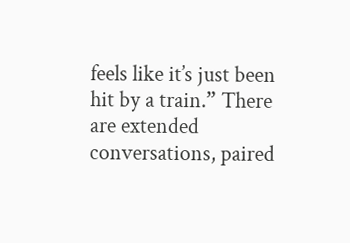feels like it’s just been hit by a train.” There are extended conversations, paired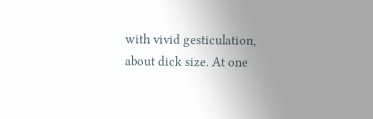with vivid gesticulation, about dick size. At one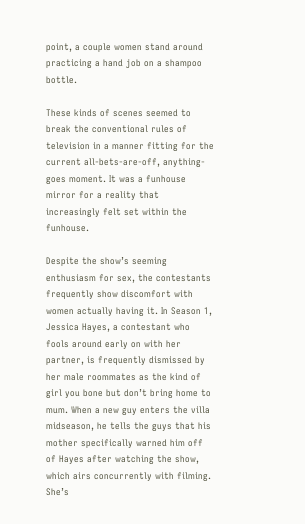point, a couple women stand around practicing a hand job on a shampoo bottle.

These kinds of scenes seemed to break the conventional rules of television in a manner fitting for the current all-bets-are-off, anything-goes moment. It was a funhouse mirror for a reality that increasingly felt set within the funhouse.

Despite the show’s seeming enthusiasm for sex, the contestants frequently show discomfort with women actually having it. In Season 1, Jessica Hayes, a contestant who fools around early on with her partner, is frequently dismissed by her male roommates as the kind of girl you bone but don’t bring home to mum. When a new guy enters the villa midseason, he tells the guys that his mother specifically warned him off of Hayes after watching the show, which airs concurrently with filming. She’s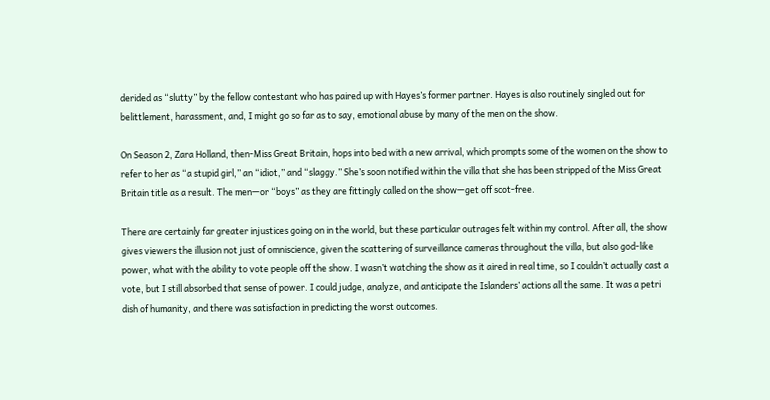derided as “slutty” by the fellow contestant who has paired up with Hayes’s former partner. Hayes is also routinely singled out for belittlement, harassment, and, I might go so far as to say, emotional abuse by many of the men on the show.

On Season 2, Zara Holland, then-Miss Great Britain, hops into bed with a new arrival, which prompts some of the women on the show to refer to her as “a stupid girl,” an “idiot,” and “slaggy.” She’s soon notified within the villa that she has been stripped of the Miss Great Britain title as a result. The men—or “boys” as they are fittingly called on the show—get off scot-free.

There are certainly far greater injustices going on in the world, but these particular outrages felt within my control. After all, the show gives viewers the illusion not just of omniscience, given the scattering of surveillance cameras throughout the villa, but also god-like power, what with the ability to vote people off the show. I wasn’t watching the show as it aired in real time, so I couldn’t actually cast a vote, but I still absorbed that sense of power. I could judge, analyze, and anticipate the Islanders’ actions all the same. It was a petri dish of humanity, and there was satisfaction in predicting the worst outcomes.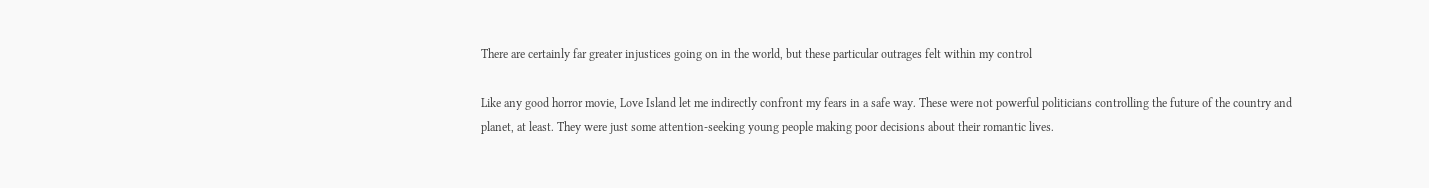There are certainly far greater injustices going on in the world, but these particular outrages felt within my control

Like any good horror movie, Love Island let me indirectly confront my fears in a safe way. These were not powerful politicians controlling the future of the country and planet, at least. They were just some attention-seeking young people making poor decisions about their romantic lives.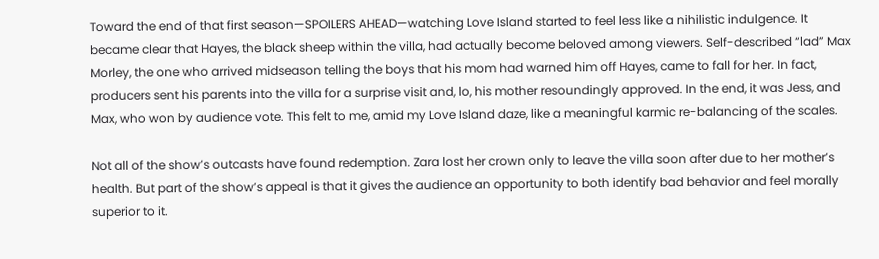Toward the end of that first season—SPOILERS AHEAD—watching Love Island started to feel less like a nihilistic indulgence. It became clear that Hayes, the black sheep within the villa, had actually become beloved among viewers. Self-described “lad” Max Morley, the one who arrived midseason telling the boys that his mom had warned him off Hayes, came to fall for her. In fact, producers sent his parents into the villa for a surprise visit and, lo, his mother resoundingly approved. In the end, it was Jess, and Max, who won by audience vote. This felt to me, amid my Love Island daze, like a meaningful karmic re-balancing of the scales.

Not all of the show’s outcasts have found redemption. Zara lost her crown only to leave the villa soon after due to her mother’s health. But part of the show’s appeal is that it gives the audience an opportunity to both identify bad behavior and feel morally superior to it.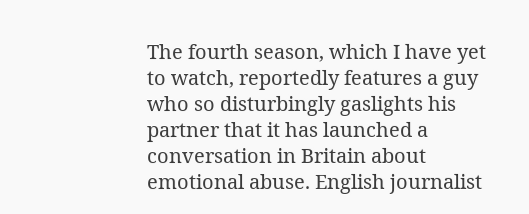The fourth season, which I have yet to watch, reportedly features a guy who so disturbingly gaslights his partner that it has launched a conversation in Britain about emotional abuse. English journalist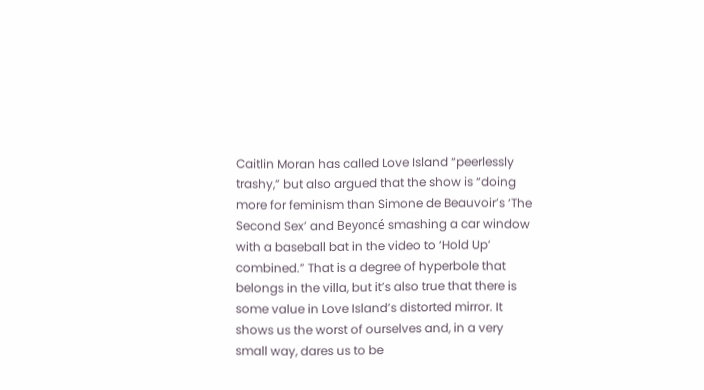Caitlin Moran has called Love Island “peerlessly trashy,” but also argued that the show is “doing more for feminism than Simone de Beauvoir’s ‘The Second Sex’ and Beyoncé smashing a car window with a baseball bat in the video to ‘Hold Up’ combined.” That is a degree of hyperbole that belongs in the villa, but it’s also true that there is some value in Love Island’s distorted mirror. It shows us the worst of ourselves and, in a very small way, dares us to be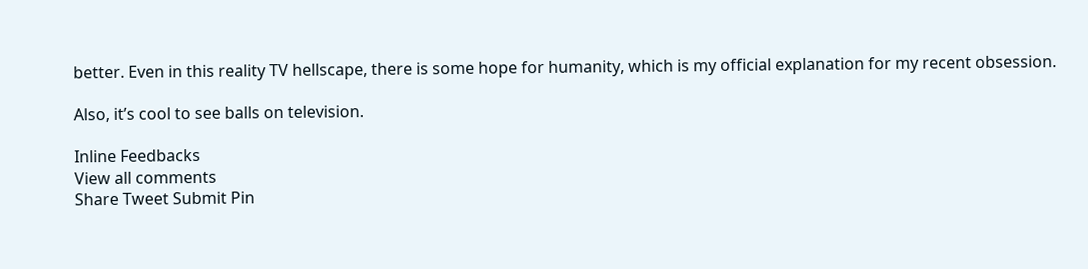better. Even in this reality TV hellscape, there is some hope for humanity, which is my official explanation for my recent obsession.

Also, it’s cool to see balls on television.

Inline Feedbacks
View all comments
Share Tweet Submit Pin